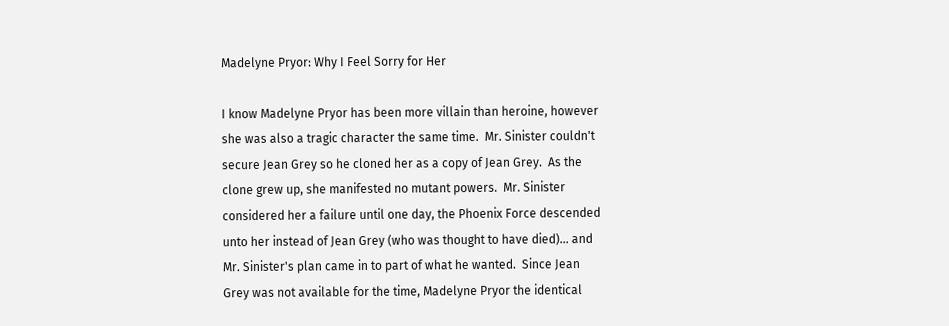Madelyne Pryor: Why I Feel Sorry for Her

I know Madelyne Pryor has been more villain than heroine, however she was also a tragic character the same time.  Mr. Sinister couldn't secure Jean Grey so he cloned her as a copy of Jean Grey.  As the clone grew up, she manifested no mutant powers.  Mr. Sinister considered her a failure until one day, the Phoenix Force descended unto her instead of Jean Grey (who was thought to have died)... and Mr. Sinister's plan came in to part of what he wanted.  Since Jean Grey was not available for the time, Madelyne Pryor the identical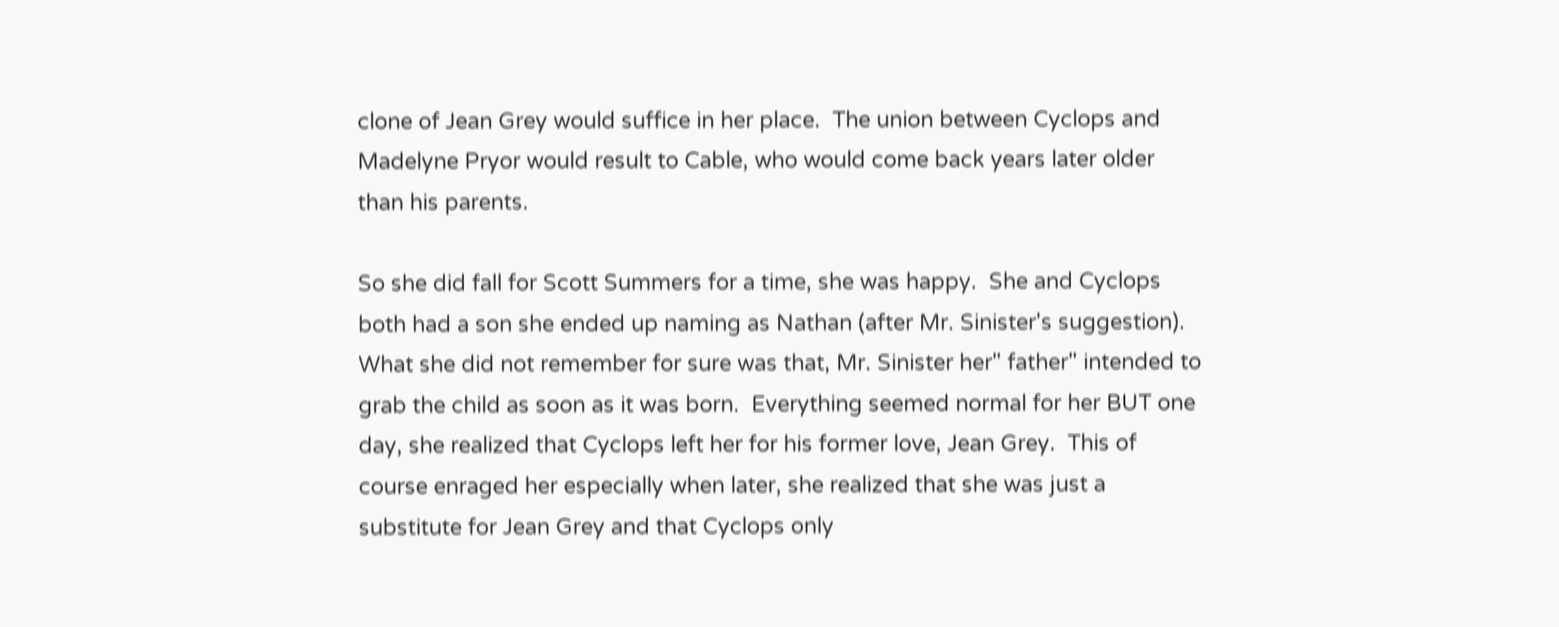clone of Jean Grey would suffice in her place.  The union between Cyclops and Madelyne Pryor would result to Cable, who would come back years later older than his parents.

So she did fall for Scott Summers for a time, she was happy.  She and Cyclops both had a son she ended up naming as Nathan (after Mr. Sinister's suggestion).  What she did not remember for sure was that, Mr. Sinister her" father" intended to grab the child as soon as it was born.  Everything seemed normal for her BUT one day, she realized that Cyclops left her for his former love, Jean Grey.  This of course enraged her especially when later, she realized that she was just a substitute for Jean Grey and that Cyclops only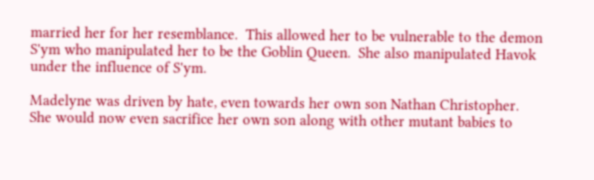married her for her resemblance.  This allowed her to be vulnerable to the demon S'ym who manipulated her to be the Goblin Queen.  She also manipulated Havok under the influence of S'ym.

Madelyne was driven by hate, even towards her own son Nathan Christopher.  She would now even sacrifice her own son along with other mutant babies to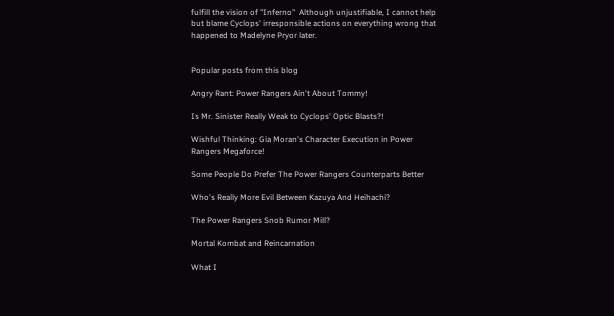fulfill the vision of "Inferno"  Although unjustifiable, I cannot help but blame Cyclops' irresponsible actions on everything wrong that happened to Madelyne Pryor later.


Popular posts from this blog

Angry Rant: Power Rangers Ain't About Tommy!

Is Mr. Sinister Really Weak to Cyclops' Optic Blasts?!

Wishful Thinking: Gia Moran's Character Execution in Power Rangers Megaforce!

Some People Do Prefer The Power Rangers Counterparts Better

Who's Really More Evil Between Kazuya And Heihachi?

The Power Rangers Snob Rumor Mill?

Mortal Kombat and Reincarnation

What I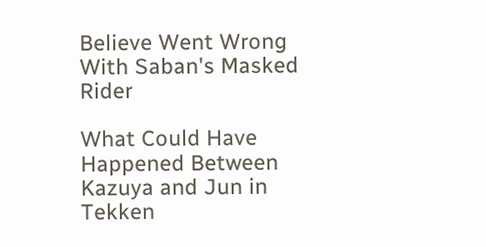Believe Went Wrong With Saban's Masked Rider

What Could Have Happened Between Kazuya and Jun in Tekken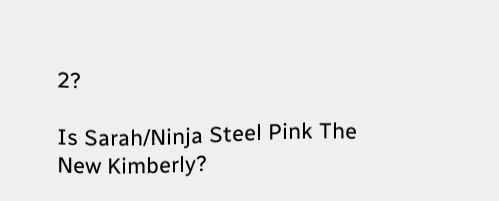2?

Is Sarah/Ninja Steel Pink The New Kimberly?